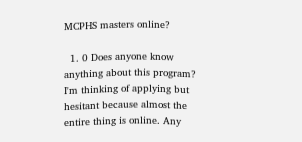MCPHS masters online?

  1. 0 Does anyone know anything about this program? I'm thinking of applying but hesitant because almost the entire thing is online. Any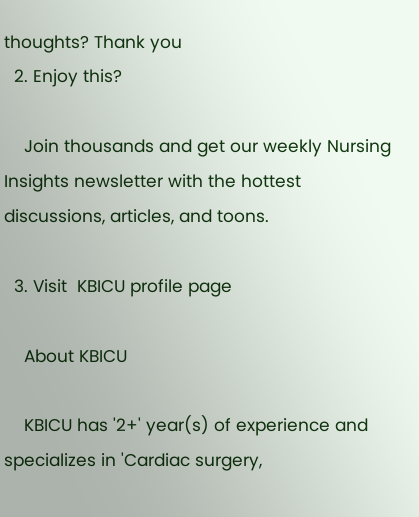thoughts? Thank you
  2. Enjoy this?

    Join thousands and get our weekly Nursing Insights newsletter with the hottest discussions, articles, and toons.

  3. Visit  KBICU profile page

    About KBICU

    KBICU has '2+' year(s) of experience and specializes in 'Cardiac surgery,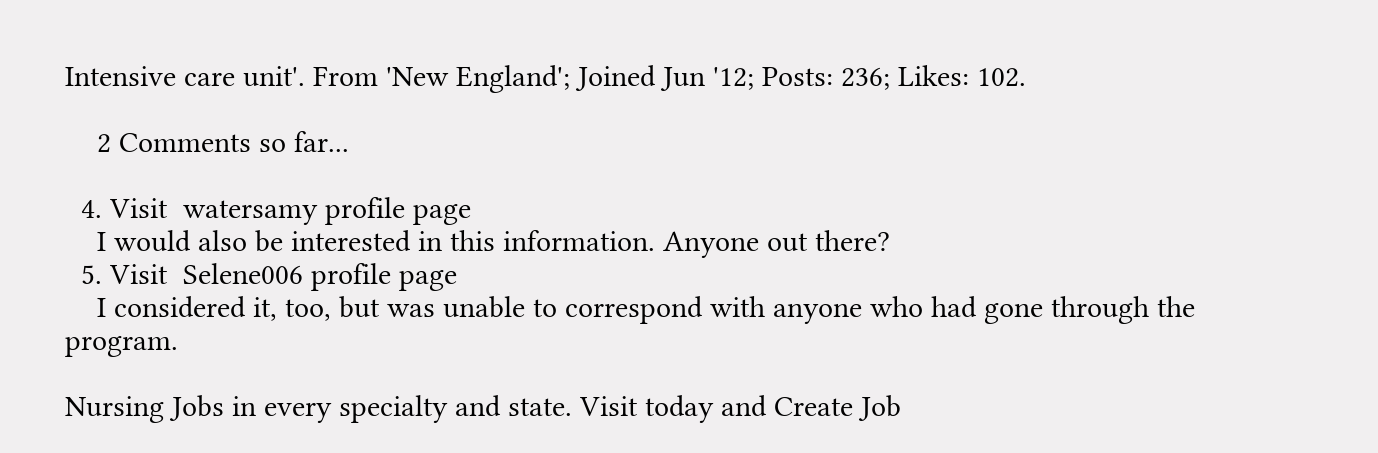Intensive care unit'. From 'New England'; Joined Jun '12; Posts: 236; Likes: 102.

    2 Comments so far...

  4. Visit  watersamy profile page
    I would also be interested in this information. Anyone out there?
  5. Visit  Selene006 profile page
    I considered it, too, but was unable to correspond with anyone who had gone through the program.

Nursing Jobs in every specialty and state. Visit today and Create Job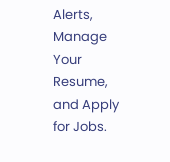Alerts, Manage Your Resume, and Apply for Jobs.